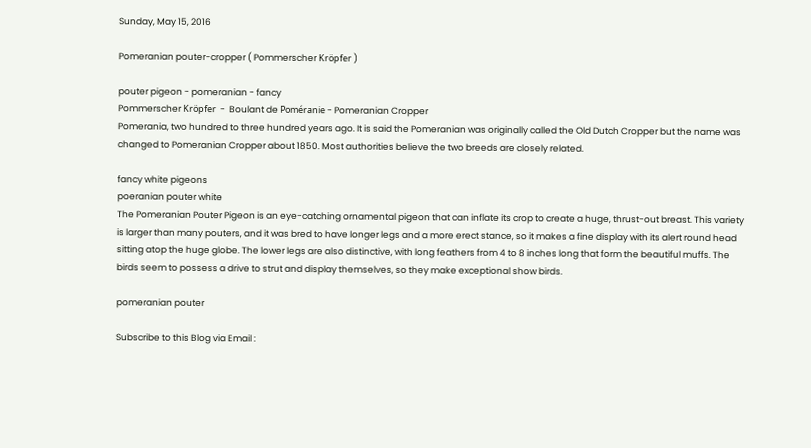Sunday, May 15, 2016

Pomeranian pouter-cropper ( Pommerscher Kröpfer )

pouter pigeon - pomeranian - fancy
Pommerscher Kröpfer  -  Boulant de Poméranie - Pomeranian Cropper
Pomerania, two hundred to three hundred years ago. It is said the Pomeranian was originally called the Old Dutch Cropper but the name was changed to Pomeranian Cropper about 1850. Most authorities believe the two breeds are closely related.

fancy white pigeons
poeranian pouter white
The Pomeranian Pouter Pigeon is an eye-catching ornamental pigeon that can inflate its crop to create a huge, thrust-out breast. This variety is larger than many pouters, and it was bred to have longer legs and a more erect stance, so it makes a fine display with its alert round head sitting atop the huge globe. The lower legs are also distinctive, with long feathers from 4 to 8 inches long that form the beautiful muffs. The birds seem to possess a drive to strut and display themselves, so they make exceptional show birds.

pomeranian pouter

Subscribe to this Blog via Email :